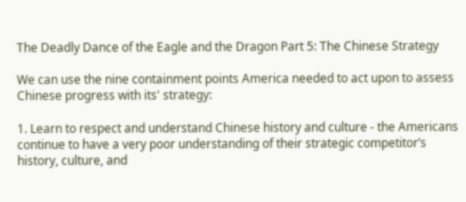The Deadly Dance of the Eagle and the Dragon Part 5: The Chinese Strategy

We can use the nine containment points America needed to act upon to assess Chinese progress with its' strategy:

1. Learn to respect and understand Chinese history and culture - the Americans continue to have a very poor understanding of their strategic competitor’s history, culture, and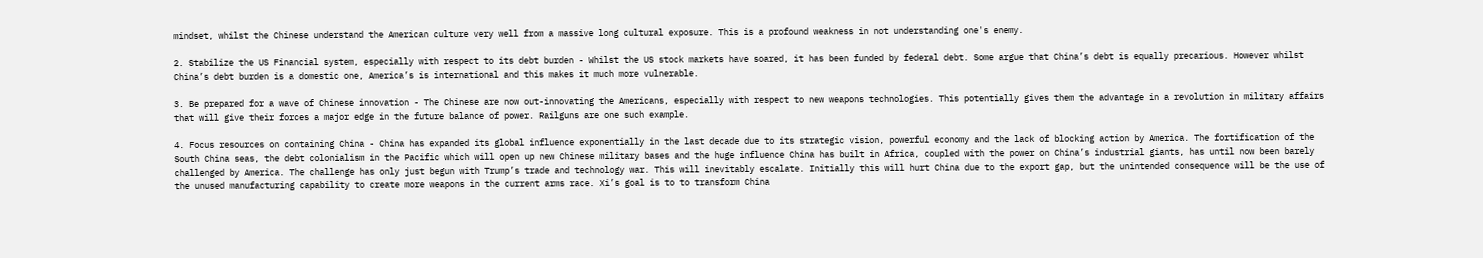mindset, whilst the Chinese understand the American culture very well from a massive long cultural exposure. This is a profound weakness in not understanding one's enemy.

2. Stabilize the US Financial system, especially with respect to its debt burden - Whilst the US stock markets have soared, it has been funded by federal debt. Some argue that China’s debt is equally precarious. However whilst China’s debt burden is a domestic one, America’s is international and this makes it much more vulnerable.

3. Be prepared for a wave of Chinese innovation - The Chinese are now out-innovating the Americans, especially with respect to new weapons technologies. This potentially gives them the advantage in a revolution in military affairs that will give their forces a major edge in the future balance of power. Railguns are one such example.

4. Focus resources on containing China - China has expanded its global influence exponentially in the last decade due to its strategic vision, powerful economy and the lack of blocking action by America. The fortification of the South China seas, the debt colonialism in the Pacific which will open up new Chinese military bases and the huge influence China has built in Africa, coupled with the power on China’s industrial giants, has until now been barely challenged by America. The challenge has only just begun with Trump’s trade and technology war. This will inevitably escalate. Initially this will hurt China due to the export gap, but the unintended consequence will be the use of the unused manufacturing capability to create more weapons in the current arms race. Xi’s goal is to to transform China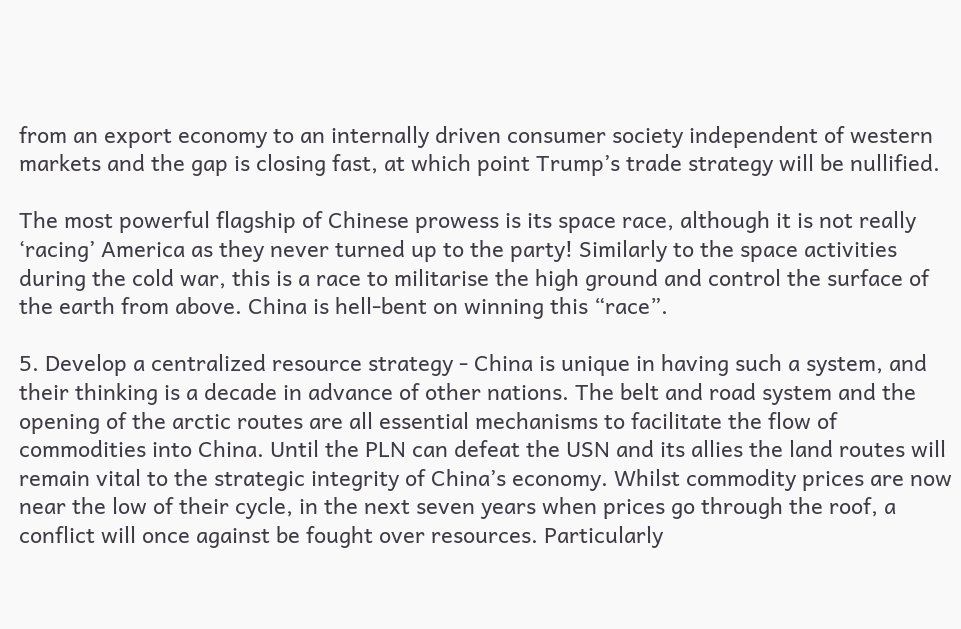from an export economy to an internally driven consumer society independent of western markets and the gap is closing fast, at which point Trump’s trade strategy will be nullified.

The most powerful flagship of Chinese prowess is its space race, although it is not really ‘racing’ America as they never turned up to the party! Similarly to the space activities during the cold war, this is a race to militarise the high ground and control the surface of the earth from above. China is hell-bent on winning this “race”.

5. Develop a centralized resource strategy - China is unique in having such a system, and their thinking is a decade in advance of other nations. The belt and road system and the opening of the arctic routes are all essential mechanisms to facilitate the flow of commodities into China. Until the PLN can defeat the USN and its allies the land routes will remain vital to the strategic integrity of China’s economy. Whilst commodity prices are now near the low of their cycle, in the next seven years when prices go through the roof, a conflict will once against be fought over resources. Particularly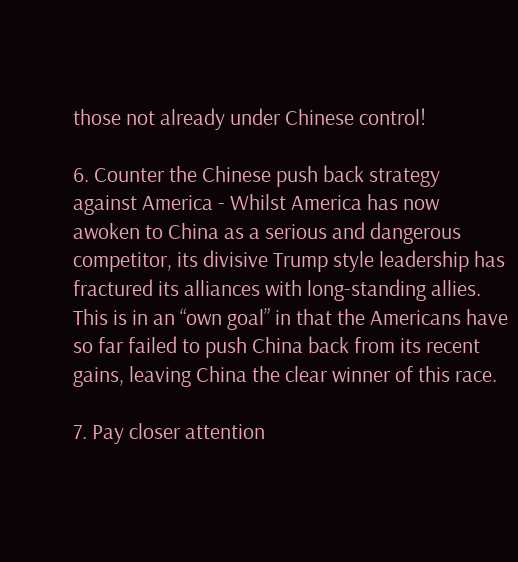those not already under Chinese control!

6. Counter the Chinese push back strategy against America - Whilst America has now awoken to China as a serious and dangerous competitor, its divisive Trump style leadership has fractured its alliances with long-standing allies. This is in an “own goal” in that the Americans have so far failed to push China back from its recent gains, leaving China the clear winner of this race.

7. Pay closer attention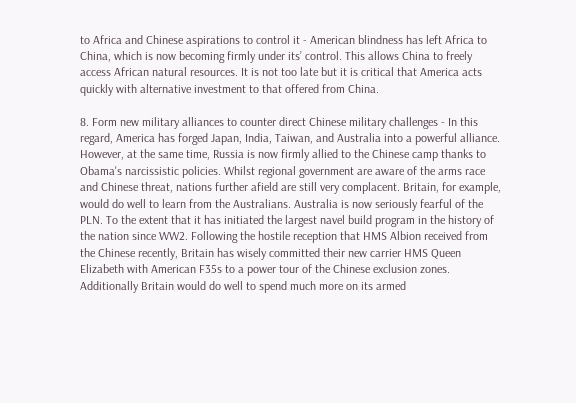to Africa and Chinese aspirations to control it - American blindness has left Africa to China, which is now becoming firmly under its’ control. This allows China to freely access African natural resources. It is not too late but it is critical that America acts quickly with alternative investment to that offered from China.

8. Form new military alliances to counter direct Chinese military challenges - In this regard, America has forged Japan, India, Taiwan, and Australia into a powerful alliance. However, at the same time, Russia is now firmly allied to the Chinese camp thanks to Obama's narcissistic policies. Whilst regional government are aware of the arms race and Chinese threat, nations further afield are still very complacent. Britain, for example, would do well to learn from the Australians. Australia is now seriously fearful of the PLN. To the extent that it has initiated the largest navel build program in the history of the nation since WW2. Following the hostile reception that HMS Albion received from the Chinese recently, Britain has wisely committed their new carrier HMS Queen Elizabeth with American F35s to a power tour of the Chinese exclusion zones. Additionally Britain would do well to spend much more on its armed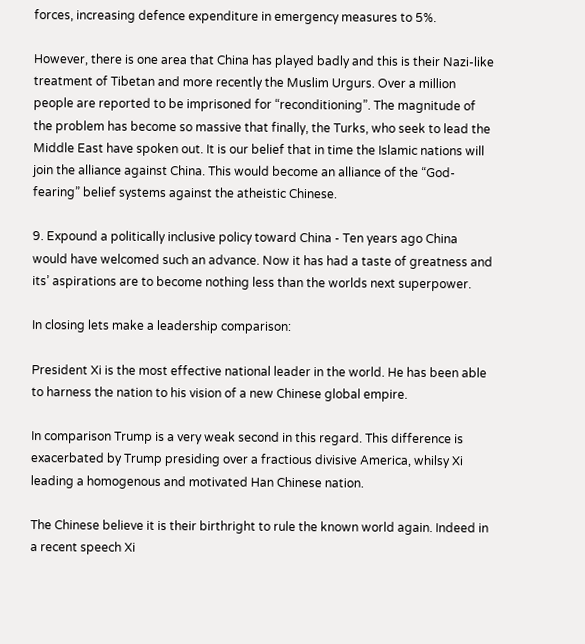forces, increasing defence expenditure in emergency measures to 5%.

However, there is one area that China has played badly and this is their Nazi-like treatment of Tibetan and more recently the Muslim Urgurs. Over a million people are reported to be imprisoned for “reconditioning”. The magnitude of the problem has become so massive that finally, the Turks, who seek to lead the Middle East have spoken out. It is our belief that in time the Islamic nations will join the alliance against China. This would become an alliance of the “God-fearing” belief systems against the atheistic Chinese.

9. Expound a politically inclusive policy toward China - Ten years ago China would have welcomed such an advance. Now it has had a taste of greatness and its’ aspirations are to become nothing less than the worlds next superpower.

In closing lets make a leadership comparison:

President Xi is the most effective national leader in the world. He has been able to harness the nation to his vision of a new Chinese global empire.

In comparison Trump is a very weak second in this regard. This difference is exacerbated by Trump presiding over a fractious divisive America, whilsy Xi leading a homogenous and motivated Han Chinese nation.

The Chinese believe it is their birthright to rule the known world again. Indeed in a recent speech Xi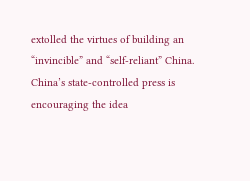extolled the virtues of building an “invincible” and “self-reliant” China. China’s state-controlled press is encouraging the idea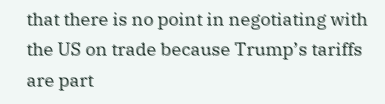that there is no point in negotiating with the US on trade because Trump’s tariffs are part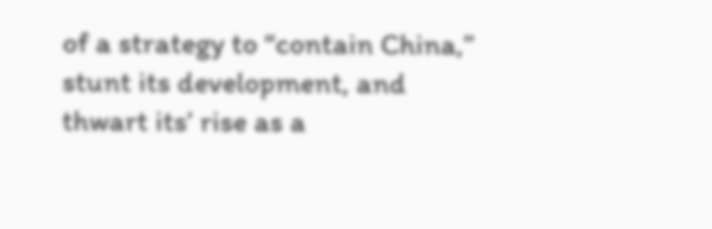of a strategy to “contain China,” stunt its development, and thwart its’ rise as a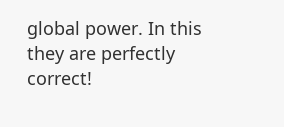global power. In this they are perfectly correct!